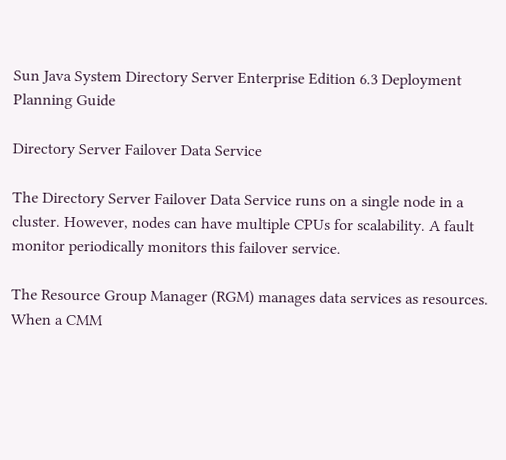Sun Java System Directory Server Enterprise Edition 6.3 Deployment Planning Guide

Directory Server Failover Data Service

The Directory Server Failover Data Service runs on a single node in a cluster. However, nodes can have multiple CPUs for scalability. A fault monitor periodically monitors this failover service.

The Resource Group Manager (RGM) manages data services as resources. When a CMM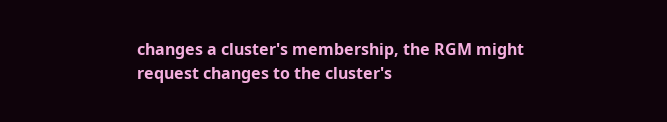changes a cluster's membership, the RGM might request changes to the cluster's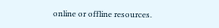online or offline resources.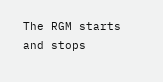The RGM starts and stops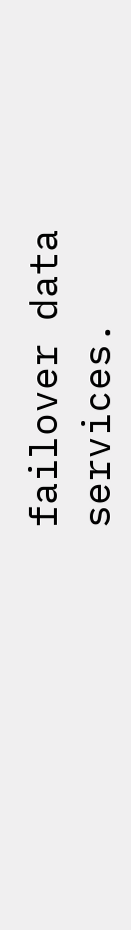failover data services.